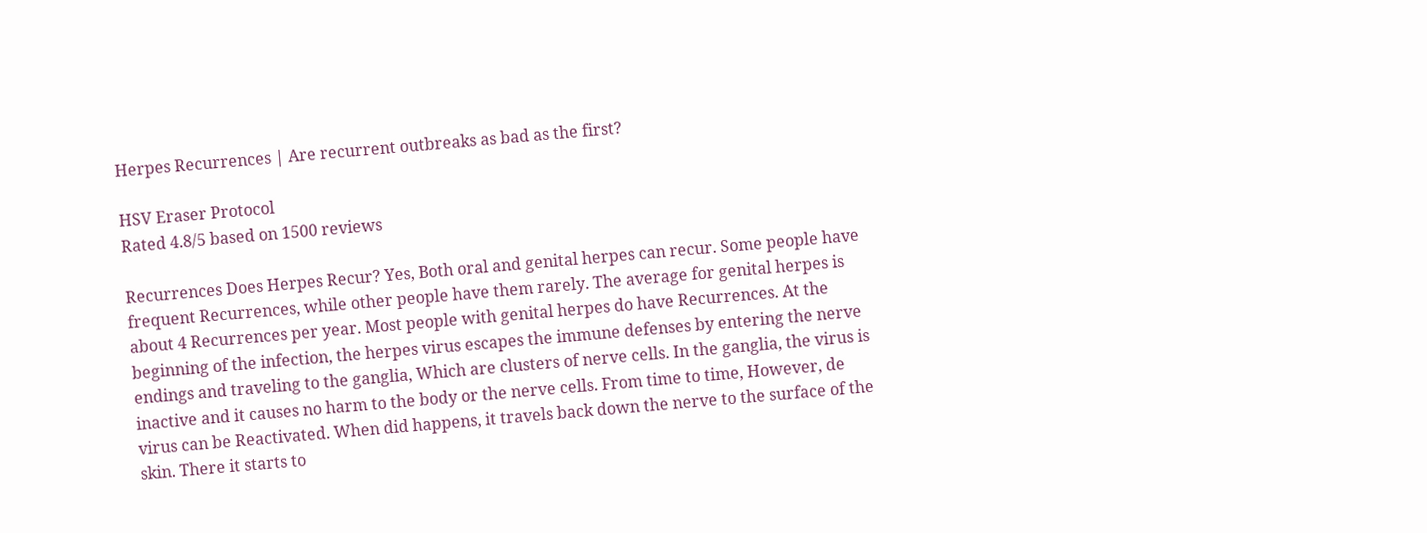Herpes Recurrences | Are recurrent outbreaks as bad as the first?

HSV Eraser Protocol
Rated 4.8/5 based on 1500 reviews

Recurrences Does Herpes Recur? Yes, Both oral and genital herpes can recur. Some people have frequent Recurrences, while other people have them rarely. The average for genital herpes is about 4 Recurrences per year. Most people with genital herpes do have Recurrences. At the beginning of the infection, the herpes virus escapes the immune defenses by entering the nerve endings and traveling to the ganglia, Which are clusters of nerve cells. In the ganglia, the virus is inactive and it causes no harm to the body or the nerve cells. From time to time, However, de virus can be Reactivated. When did happens, it travels back down the nerve to the surface of the skin. There it starts to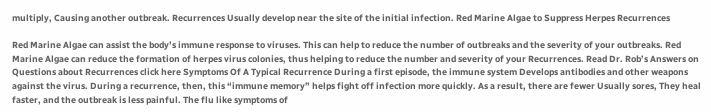multiply, Causing another outbreak. Recurrences Usually develop near the site of the initial infection. Red Marine Algae to Suppress Herpes Recurrences

Red Marine Algae can assist the body’s immune response to viruses. This can help to reduce the number of outbreaks and the severity of your outbreaks. Red Marine Algae can reduce the formation of herpes virus colonies, thus helping to reduce the number and severity of your Recurrences. Read Dr. Rob’s Answers on Questions about Recurrences click here Symptoms Of A Typical Recurrence During a first episode, the immune system Develops antibodies and other weapons against the virus. During a recurrence, then, this “immune memory” helps fight off infection more quickly. As a result, there are fewer Usually sores, They heal faster, and the outbreak is less painful. The flu like symptoms of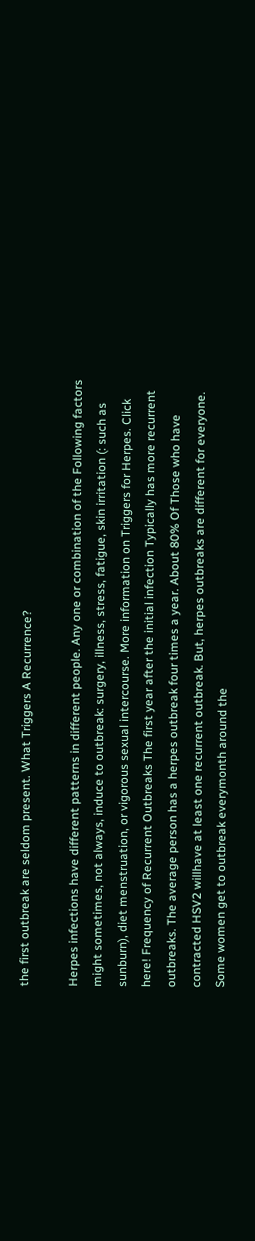the first outbreak are seldom present. What Triggers A Recurrence?

Herpes infections have different patterns in different people. Any one or combination of the Following factors might sometimes, not always, induce to outbreak: surgery, illness, stress, fatigue, skin irritation (: such as sunburn), diet menstruation, or vigorous sexual intercourse. More information on Triggers for Herpes. Click here! Frequency of Recurrent Outbreaks The first year after the initial infection Typically has more recurrent outbreaks. The average person has a herpes outbreak four times a year. About 80% Of Those who have contracted HSV2 willhave at least one recurrent outbreak. But, herpes outbreaks are different for everyone. Some women get to outbreak everymonth around the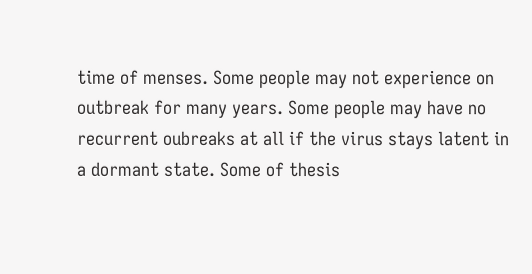time of menses. Some people may not experience on outbreak for many years. Some people may have no recurrent oubreaks at all if the virus stays latent in a dormant state. Some of thesis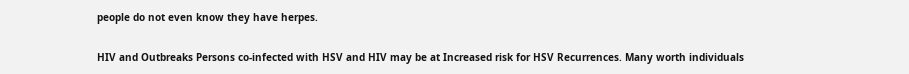people do not even know they have herpes.

HIV and Outbreaks Persons co-infected with HSV and HIV may be at Increased risk for HSV Recurrences. Many worth individuals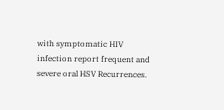with symptomatic HIV infection report frequent and severe oral HSV Recurrences.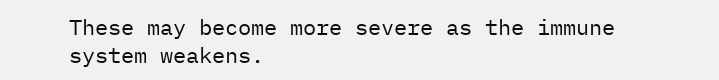These may become more severe as the immune system weakens.